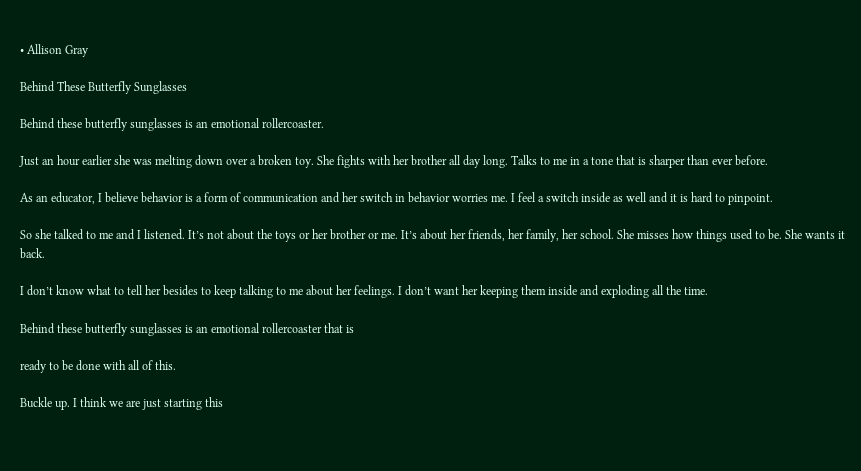• Allison Gray

Behind These Butterfly Sunglasses

Behind these butterfly sunglasses is an emotional rollercoaster.

Just an hour earlier she was melting down over a broken toy. She fights with her brother all day long. Talks to me in a tone that is sharper than ever before.

As an educator, I believe behavior is a form of communication and her switch in behavior worries me. I feel a switch inside as well and it is hard to pinpoint.

So she talked to me and I listened. It’s not about the toys or her brother or me. It’s about her friends, her family, her school. She misses how things used to be. She wants it back.

I don’t know what to tell her besides to keep talking to me about her feelings. I don’t want her keeping them inside and exploding all the time.

Behind these butterfly sunglasses is an emotional rollercoaster that is

ready to be done with all of this.

Buckle up. I think we are just starting this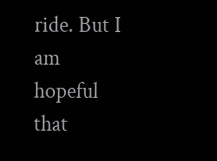ride. But I am hopeful that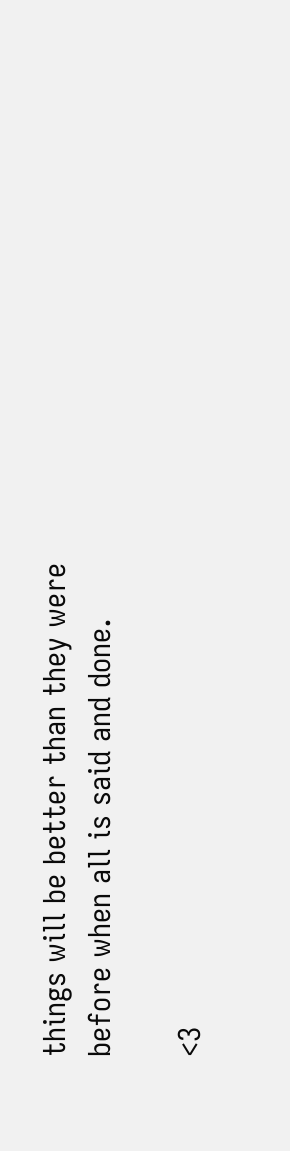things will be better than they were before when all is said and done.

<3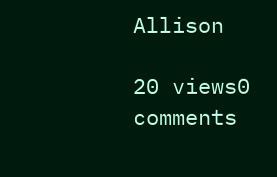Allison

20 views0 comments